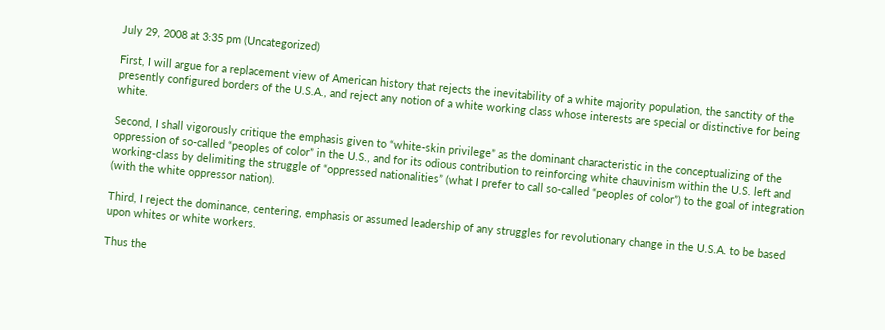July 29, 2008 at 3:35 pm (Uncategorized)

First, I will argue for a replacement view of American history that rejects the inevitability of a white majority population, the sanctity of the presently configured borders of the U.S.A., and reject any notion of a white working class whose interests are special or distinctive for being white.

Second, I shall vigorously critique the emphasis given to “white-skin privilege” as the dominant characteristic in the conceptualizing of the oppression of so-called “peoples of color” in the U.S., and for its odious contribution to reinforcing white chauvinism within the U.S. left and working-class by delimiting the struggle of “oppressed nationalities” (what I prefer to call so-called “peoples of color”) to the goal of integration (with the white oppressor nation).

Third, I reject the dominance, centering, emphasis or assumed leadership of any struggles for revolutionary change in the U.S.A. to be based upon whites or white workers.

Thus the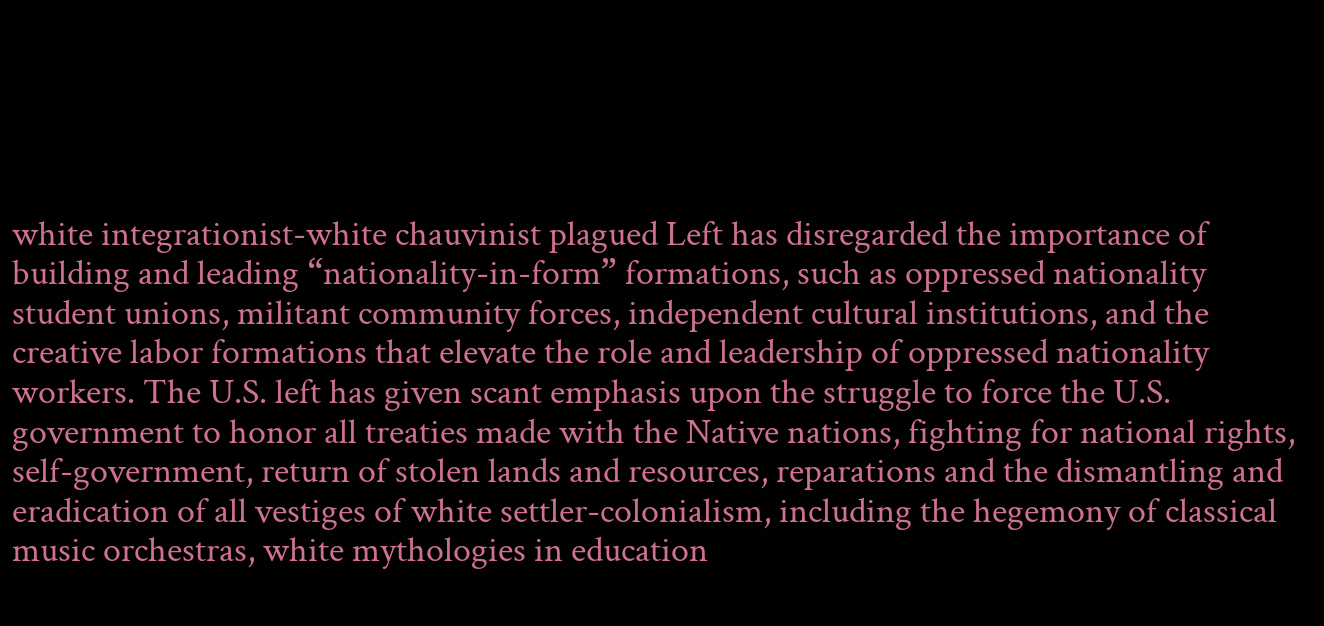white integrationist-white chauvinist plagued Left has disregarded the importance of building and leading “nationality-in-form” formations, such as oppressed nationality student unions, militant community forces, independent cultural institutions, and the creative labor formations that elevate the role and leadership of oppressed nationality workers. The U.S. left has given scant emphasis upon the struggle to force the U.S. government to honor all treaties made with the Native nations, fighting for national rights, self-government, return of stolen lands and resources, reparations and the dismantling and eradication of all vestiges of white settler-colonialism, including the hegemony of classical music orchestras, white mythologies in education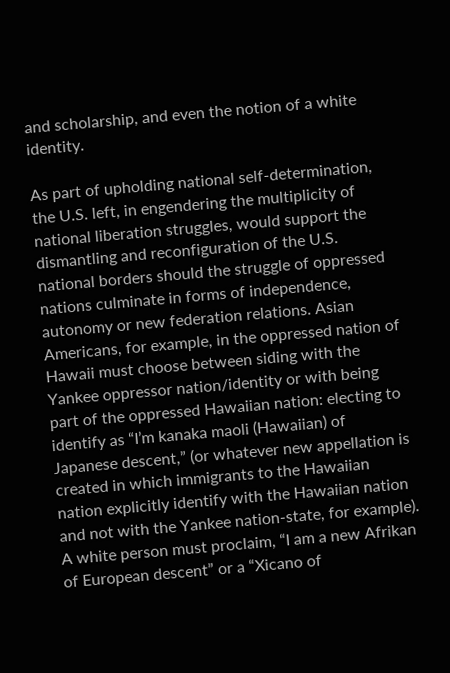and scholarship, and even the notion of a white identity.

As part of upholding national self-determination, the U.S. left, in engendering the multiplicity of national liberation struggles, would support the dismantling and reconfiguration of the U.S. national borders should the struggle of oppressed nations culminate in forms of independence, autonomy or new federation relations. Asian Americans, for example, in the oppressed nation of Hawaii must choose between siding with the Yankee oppressor nation/identity or with being part of the oppressed Hawaiian nation: electing to identify as “I’m kanaka maoli (Hawaiian) of Japanese descent,” (or whatever new appellation is created in which immigrants to the Hawaiian nation explicitly identify with the Hawaiian nation and not with the Yankee nation-state, for example). A white person must proclaim, “I am a new Afrikan of European descent” or a “Xicano of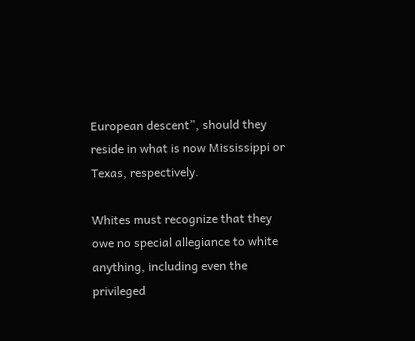European descent”, should they reside in what is now Mississippi or Texas, respectively.

Whites must recognize that they owe no special allegiance to white anything, including even the privileged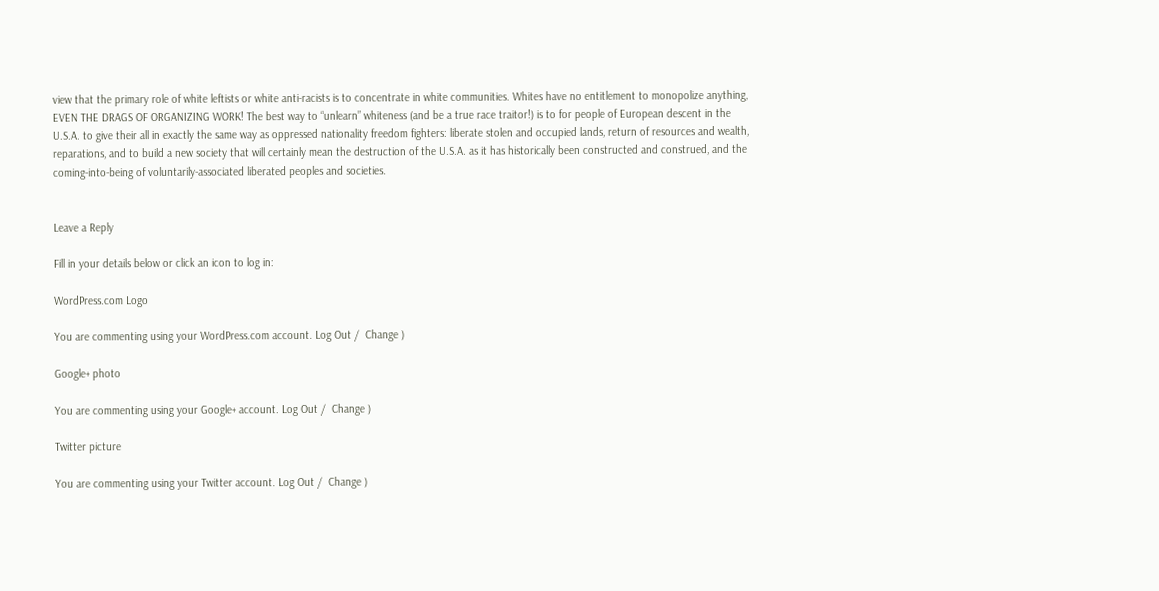view that the primary role of white leftists or white anti-racists is to concentrate in white communities. Whites have no entitlement to monopolize anything, EVEN THE DRAGS OF ORGANIZING WORK! The best way to “unlearn” whiteness (and be a true race traitor!) is to for people of European descent in the U.S.A. to give their all in exactly the same way as oppressed nationality freedom fighters: liberate stolen and occupied lands, return of resources and wealth, reparations, and to build a new society that will certainly mean the destruction of the U.S.A. as it has historically been constructed and construed, and the coming-into-being of voluntarily-associated liberated peoples and societies.


Leave a Reply

Fill in your details below or click an icon to log in:

WordPress.com Logo

You are commenting using your WordPress.com account. Log Out /  Change )

Google+ photo

You are commenting using your Google+ account. Log Out /  Change )

Twitter picture

You are commenting using your Twitter account. Log Out /  Change )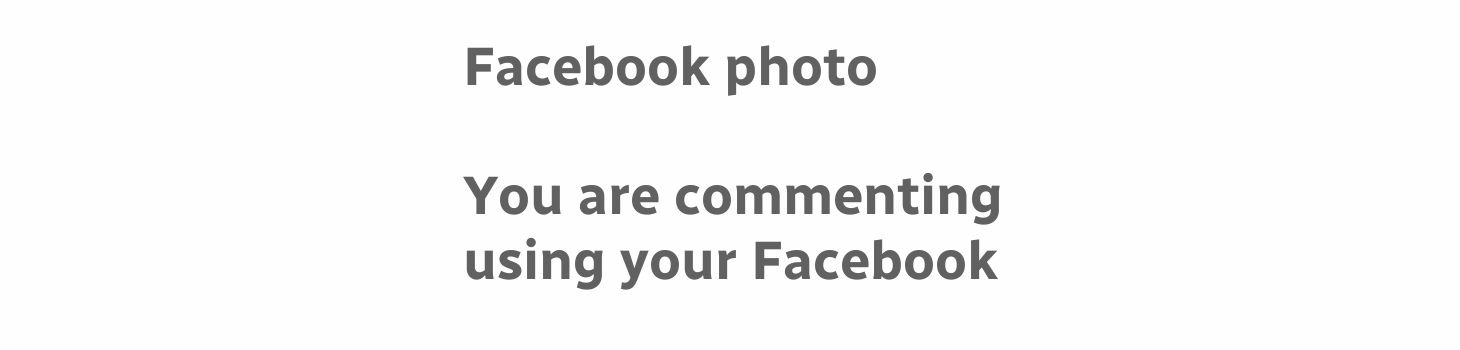Facebook photo

You are commenting using your Facebook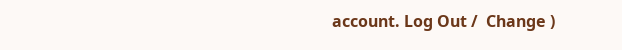account. Log Out /  Change )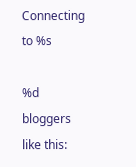Connecting to %s

%d bloggers like this: